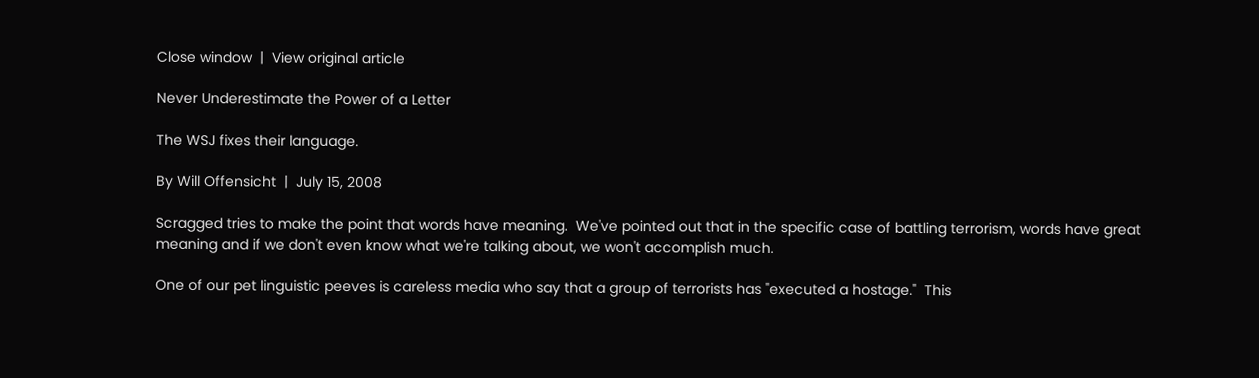Close window  |  View original article

Never Underestimate the Power of a Letter

The WSJ fixes their language.

By Will Offensicht  |  July 15, 2008

Scragged tries to make the point that words have meaning.  We've pointed out that in the specific case of battling terrorism, words have great meaning and if we don't even know what we're talking about, we won't accomplish much.

One of our pet linguistic peeves is careless media who say that a group of terrorists has "executed a hostage."  This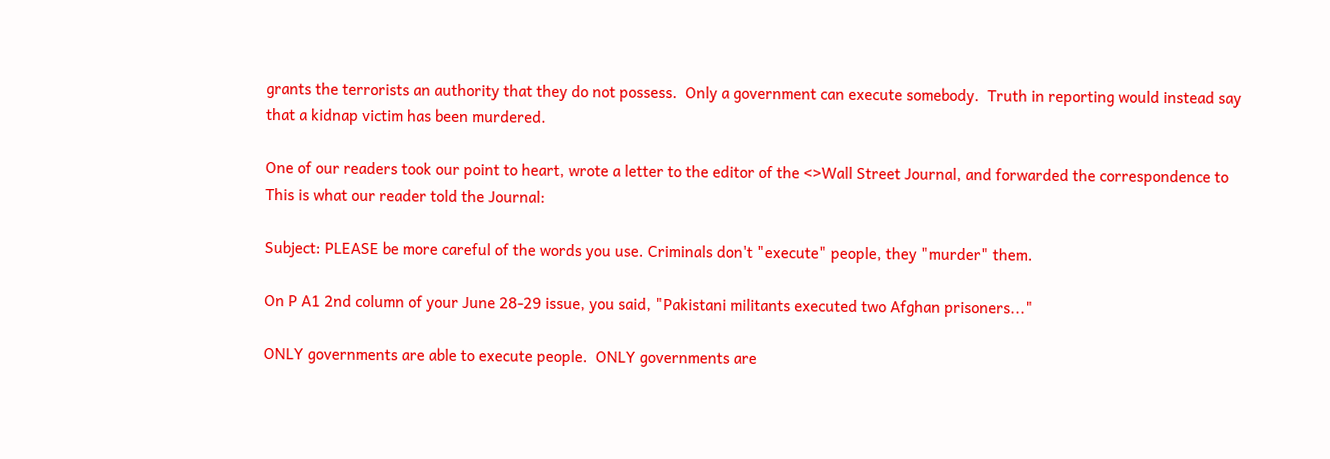grants the terrorists an authority that they do not possess.  Only a government can execute somebody.  Truth in reporting would instead say that a kidnap victim has been murdered.

One of our readers took our point to heart, wrote a letter to the editor of the <>Wall Street Journal, and forwarded the correspondence to  This is what our reader told the Journal:

Subject: PLEASE be more careful of the words you use. Criminals don't "execute" people, they "murder" them.

On P A1 2nd column of your June 28-29 issue, you said, "Pakistani militants executed two Afghan prisoners..."

ONLY governments are able to execute people.  ONLY governments are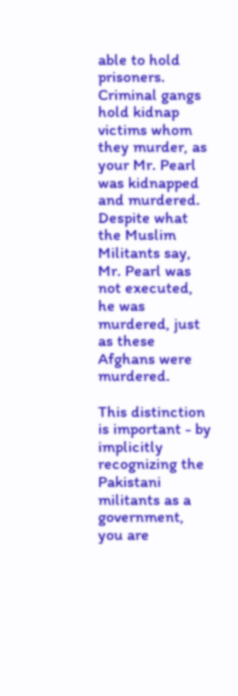able to hold prisoners.  Criminal gangs hold kidnap victims whom they murder, as your Mr. Pearl was kidnapped and murdered.  Despite what the Muslim Militants say, Mr. Pearl was not executed, he was murdered, just as these Afghans were murdered.

This distinction is important - by implicitly recognizing the Pakistani militants as a government, you are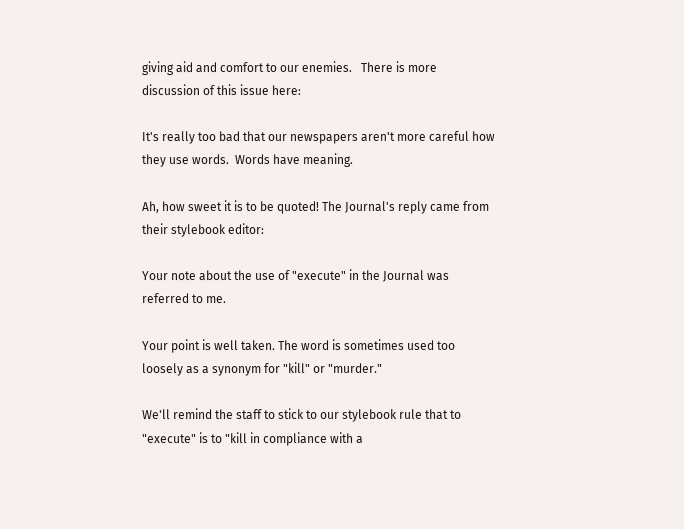giving aid and comfort to our enemies.   There is more discussion of this issue here:

It's really too bad that our newspapers aren't more careful how they use words.  Words have meaning.

Ah, how sweet it is to be quoted! The Journal's reply came from their stylebook editor:

Your note about the use of "execute" in the Journal was referred to me.

Your point is well taken. The word is sometimes used too loosely as a synonym for "kill" or "murder."

We'll remind the staff to stick to our stylebook rule that to "execute" is to "kill in compliance with a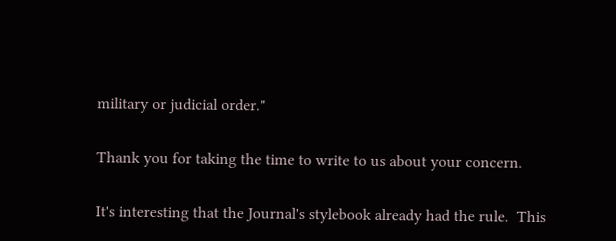military or judicial order."

Thank you for taking the time to write to us about your concern.

It's interesting that the Journal's stylebook already had the rule.  This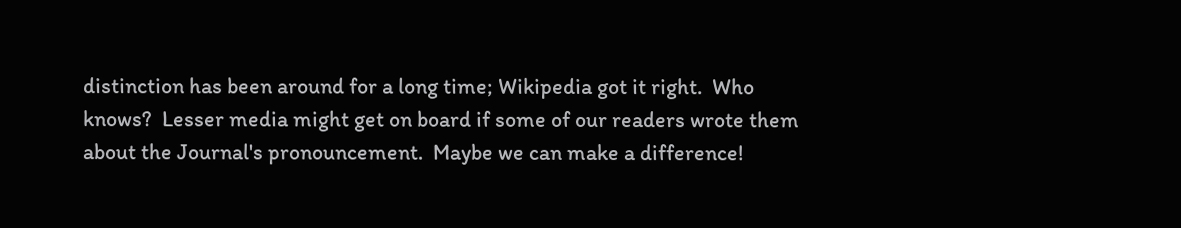distinction has been around for a long time; Wikipedia got it right.  Who knows?  Lesser media might get on board if some of our readers wrote them about the Journal's pronouncement.  Maybe we can make a difference!